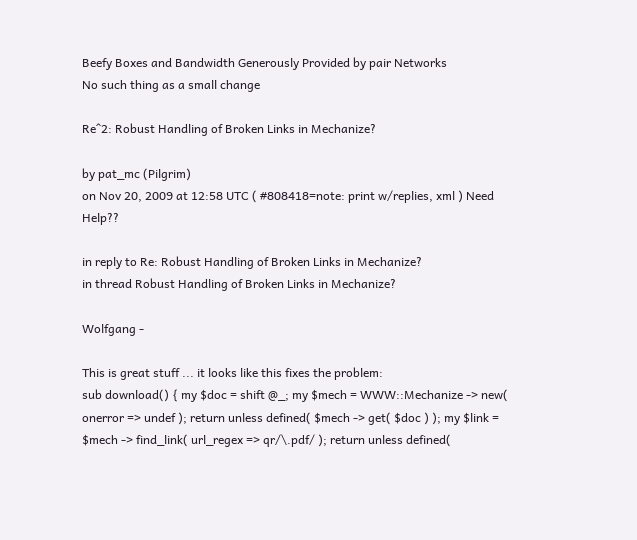Beefy Boxes and Bandwidth Generously Provided by pair Networks
No such thing as a small change

Re^2: Robust Handling of Broken Links in Mechanize?

by pat_mc (Pilgrim)
on Nov 20, 2009 at 12:58 UTC ( #808418=note: print w/replies, xml ) Need Help??

in reply to Re: Robust Handling of Broken Links in Mechanize?
in thread Robust Handling of Broken Links in Mechanize?

Wolfgang -

This is great stuff ... it looks like this fixes the problem:
sub download() { my $doc = shift @_; my $mech = WWW::Mechanize -> new( onerror => undef ); return unless defined( $mech -> get( $doc ) ); my $link = $mech -> find_link( url_regex => qr/\.pdf/ ); return unless defined(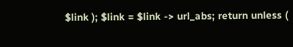$link ); $link = $link -> url_abs; return unless (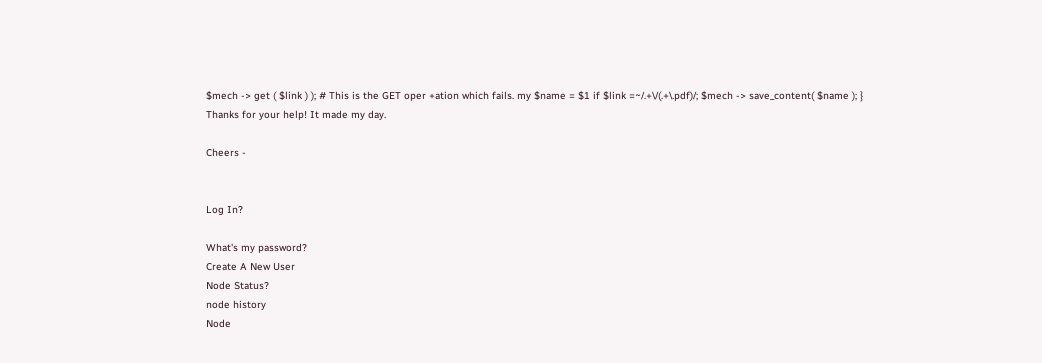$mech -> get ( $link ) ); # This is the GET oper +ation which fails. my $name = $1 if $link =~/.+\/(.+\.pdf)/; $mech -> save_content( $name ); }
Thanks for your help! It made my day.

Cheers -


Log In?

What's my password?
Create A New User
Node Status?
node history
Node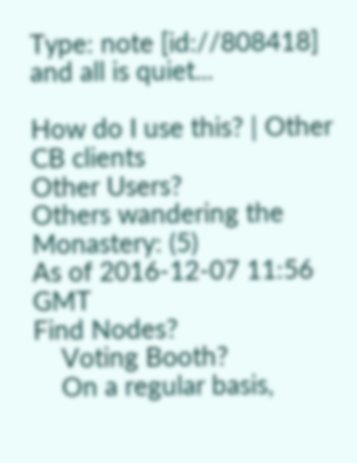Type: note [id://808418]
and all is quiet...

How do I use this? | Other CB clients
Other Users?
Others wandering the Monastery: (5)
As of 2016-12-07 11:56 GMT
Find Nodes?
    Voting Booth?
    On a regular basis,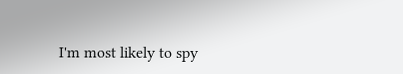I'm most likely to spy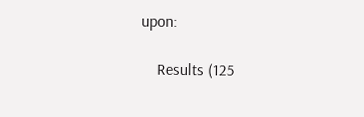upon:

    Results (125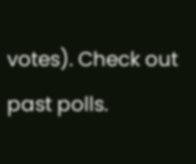votes). Check out past polls.